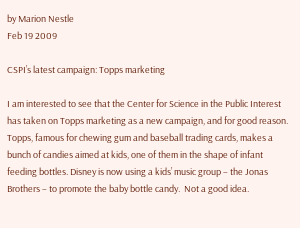by Marion Nestle
Feb 19 2009

CSPI’s latest campaign: Topps marketing

I am interested to see that the Center for Science in the Public Interest has taken on Topps marketing as a new campaign, and for good reason.  Topps, famous for chewing gum and baseball trading cards, makes a bunch of candies aimed at kids, one of them in the shape of infant feeding bottles. Disney is now using a kids’ music group – the Jonas Brothers – to promote the baby bottle candy.  Not a good idea.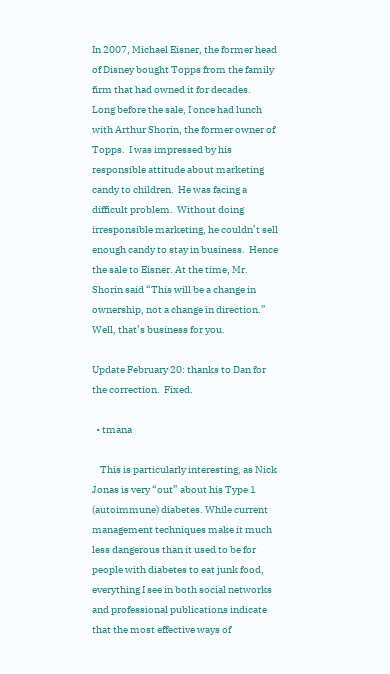In 2007, Michael Eisner, the former head of Disney bought Topps from the family firm that had owned it for decades.    Long before the sale, I once had lunch with Arthur Shorin, the former owner of Topps.  I was impressed by his responsible attitude about marketing candy to children.  He was facing a difficult problem.  Without doing irresponsible marketing, he couldn’t sell enough candy to stay in business.  Hence the sale to Eisner. At the time, Mr. Shorin said “This will be a change in ownership, not a change in direction.” Well, that’s business for you.

Update February 20: thanks to Dan for the correction.  Fixed.

  • tmana

    This is particularly interesting, as Nick Jonas is very “out” about his Type 1 (autoimmune) diabetes. While current management techniques make it much less dangerous than it used to be for people with diabetes to eat junk food, everything I see in both social networks and professional publications indicate that the most effective ways of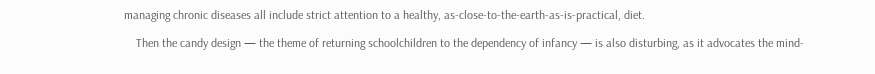managing chronic diseases all include strict attention to a healthy, as-close-to-the-earth-as-is-practical, diet.

    Then the candy design — the theme of returning schoolchildren to the dependency of infancy — is also disturbing, as it advocates the mind-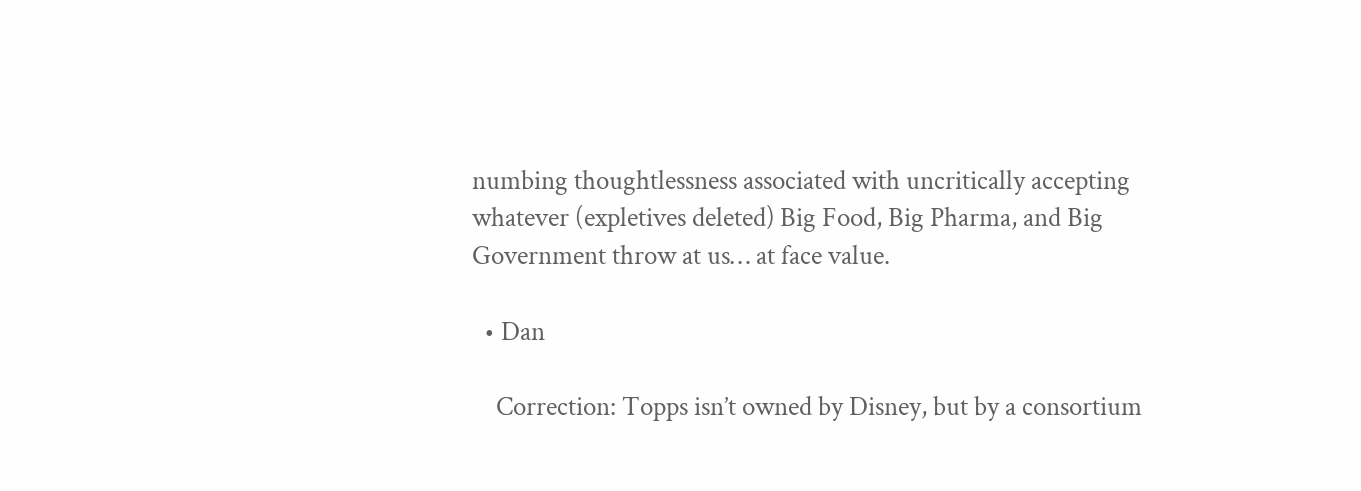numbing thoughtlessness associated with uncritically accepting whatever (expletives deleted) Big Food, Big Pharma, and Big Government throw at us… at face value.

  • Dan

    Correction: Topps isn’t owned by Disney, but by a consortium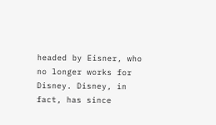headed by Eisner, who no longer works for Disney. Disney, in fact, has since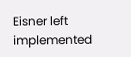Eisner left implemented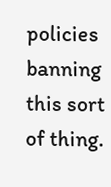policies banning this sort of thing.